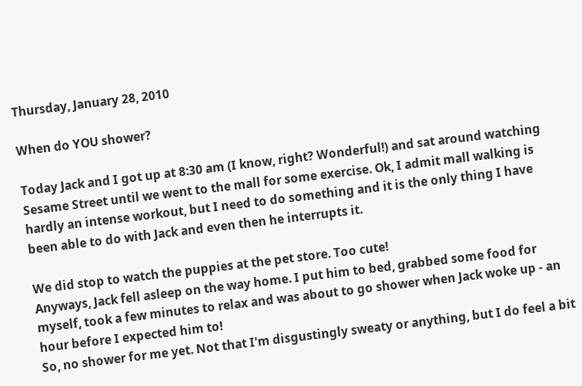Thursday, January 28, 2010

When do YOU shower?

Today Jack and I got up at 8:30 am (I know, right? Wonderful!) and sat around watching Sesame Street until we went to the mall for some exercise. Ok, I admit mall walking is hardly an intense workout, but I need to do something and it is the only thing I have been able to do with Jack and even then he interrupts it.

We did stop to watch the puppies at the pet store. Too cute!
Anyways, Jack fell asleep on the way home. I put him to bed, grabbed some food for myself, took a few minutes to relax and was about to go shower when Jack woke up - an hour before I expected him to!
So, no shower for me yet. Not that I'm disgustingly sweaty or anything, but I do feel a bit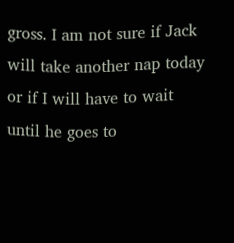gross. I am not sure if Jack will take another nap today or if I will have to wait until he goes to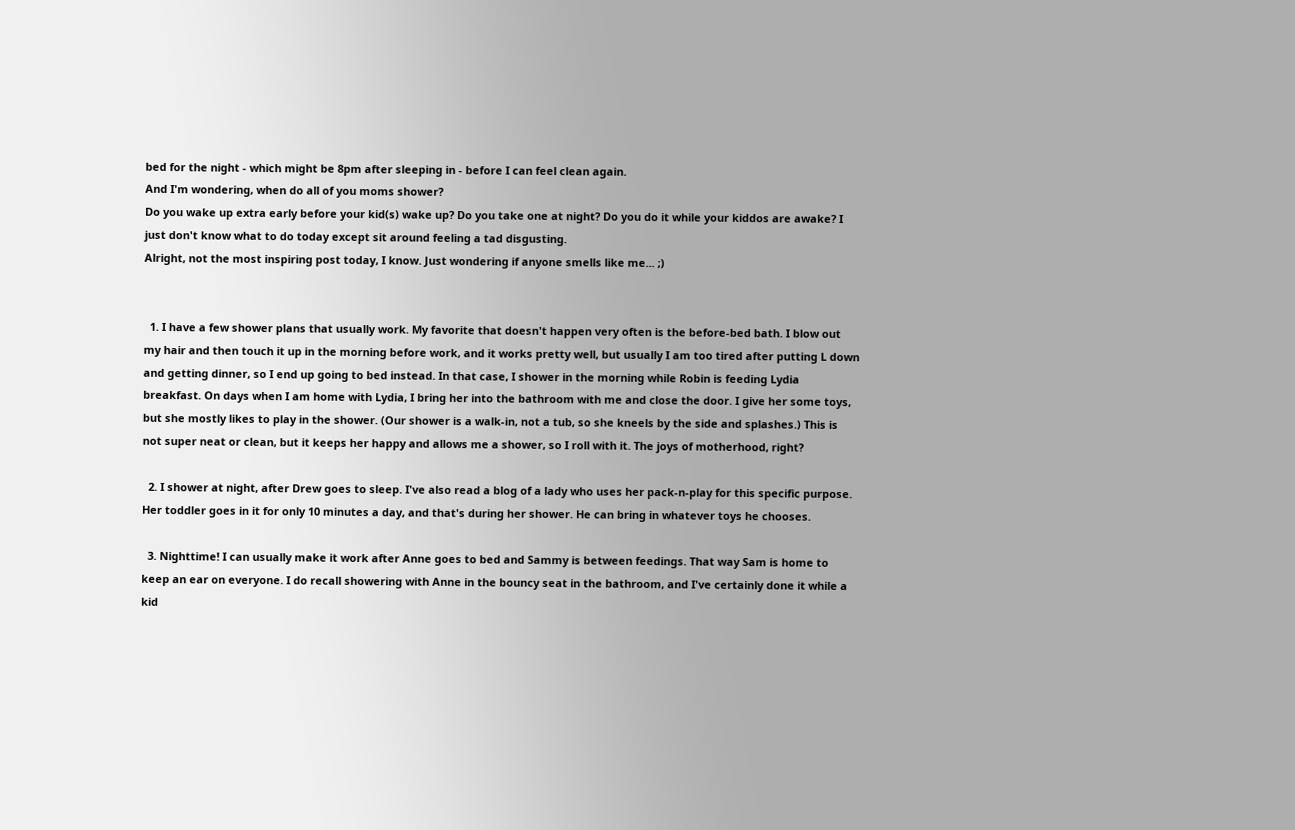bed for the night - which might be 8pm after sleeping in - before I can feel clean again.
And I'm wondering, when do all of you moms shower?
Do you wake up extra early before your kid(s) wake up? Do you take one at night? Do you do it while your kiddos are awake? I just don't know what to do today except sit around feeling a tad disgusting.
Alright, not the most inspiring post today, I know. Just wondering if anyone smells like me... ;)


  1. I have a few shower plans that usually work. My favorite that doesn't happen very often is the before-bed bath. I blow out my hair and then touch it up in the morning before work, and it works pretty well, but usually I am too tired after putting L down and getting dinner, so I end up going to bed instead. In that case, I shower in the morning while Robin is feeding Lydia breakfast. On days when I am home with Lydia, I bring her into the bathroom with me and close the door. I give her some toys, but she mostly likes to play in the shower. (Our shower is a walk-in, not a tub, so she kneels by the side and splashes.) This is not super neat or clean, but it keeps her happy and allows me a shower, so I roll with it. The joys of motherhood, right?

  2. I shower at night, after Drew goes to sleep. I've also read a blog of a lady who uses her pack-n-play for this specific purpose. Her toddler goes in it for only 10 minutes a day, and that's during her shower. He can bring in whatever toys he chooses.

  3. Nighttime! I can usually make it work after Anne goes to bed and Sammy is between feedings. That way Sam is home to keep an ear on everyone. I do recall showering with Anne in the bouncy seat in the bathroom, and I've certainly done it while a kid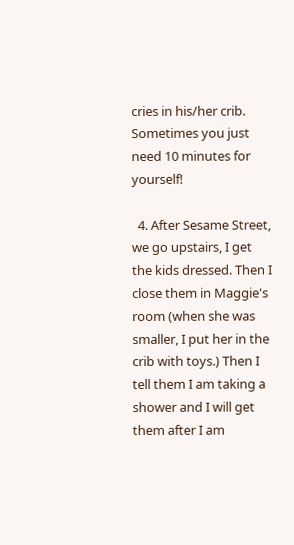cries in his/her crib. Sometimes you just need 10 minutes for yourself!

  4. After Sesame Street, we go upstairs, I get the kids dressed. Then I close them in Maggie's room (when she was smaller, I put her in the crib with toys.) Then I tell them I am taking a shower and I will get them after I am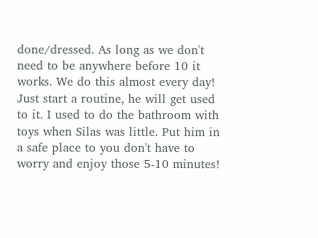done/dressed. As long as we don't need to be anywhere before 10 it works. We do this almost every day! Just start a routine, he will get used to it. I used to do the bathroom with toys when Silas was little. Put him in a safe place to you don't have to worry and enjoy those 5-10 minutes!